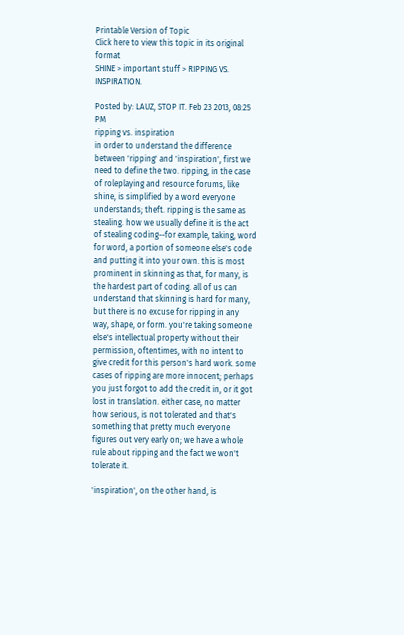Printable Version of Topic
Click here to view this topic in its original format
SHINE > important stuff > RIPPING VS. INSPIRATION.

Posted by: LAUZ, STOP IT. Feb 23 2013, 08:25 PM
ripping vs. inspiration
in order to understand the difference between 'ripping' and 'inspiration', first we need to define the two. ripping, in the case of roleplaying and resource forums, like shine, is simplified by a word everyone understands; theft. ripping is the same as stealing. how we usually define it is the act of stealing coding--for example, taking, word for word, a portion of someone else's code and putting it into your own. this is most prominent in skinning as that, for many, is the hardest part of coding. all of us can understand that skinning is hard for many, but there is no excuse for ripping in any way, shape, or form. you're taking someone else's intellectual property without their permission, oftentimes, with no intent to give credit for this person's hard work. some cases of ripping are more innocent; perhaps you just forgot to add the credit in, or it got lost in translation. either case, no matter how serious, is not tolerated and that's something that pretty much everyone figures out very early on; we have a whole rule about ripping and the fact we won't tolerate it.

'inspiration', on the other hand, is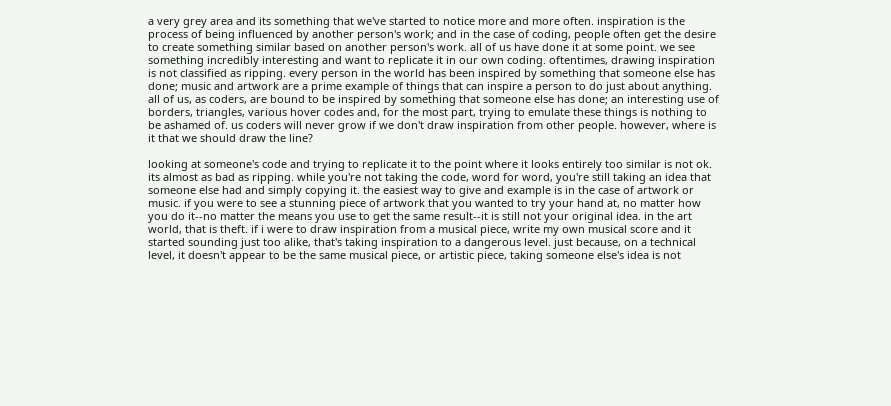a very grey area and its something that we've started to notice more and more often. inspiration is the process of being influenced by another person's work; and in the case of coding, people often get the desire to create something similar based on another person's work. all of us have done it at some point. we see something incredibly interesting and want to replicate it in our own coding. oftentimes, drawing inspiration is not classified as ripping. every person in the world has been inspired by something that someone else has done; music and artwork are a prime example of things that can inspire a person to do just about anything. all of us, as coders, are bound to be inspired by something that someone else has done; an interesting use of borders, triangles, various hover codes and, for the most part, trying to emulate these things is nothing to be ashamed of. us coders will never grow if we don't draw inspiration from other people. however, where is it that we should draw the line?

looking at someone's code and trying to replicate it to the point where it looks entirely too similar is not ok. its almost as bad as ripping. while you're not taking the code, word for word, you're still taking an idea that someone else had and simply copying it. the easiest way to give and example is in the case of artwork or music. if you were to see a stunning piece of artwork that you wanted to try your hand at, no matter how you do it--no matter the means you use to get the same result--it is still not your original idea. in the art world, that is theft. if i were to draw inspiration from a musical piece, write my own musical score and it started sounding just too alike, that's taking inspiration to a dangerous level. just because, on a technical level, it doesn't appear to be the same musical piece, or artistic piece, taking someone else's idea is not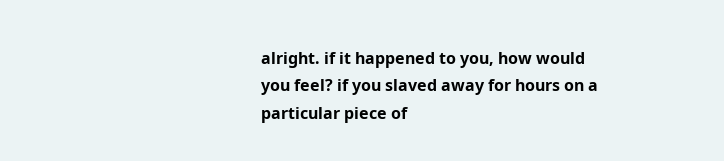alright. if it happened to you, how would you feel? if you slaved away for hours on a particular piece of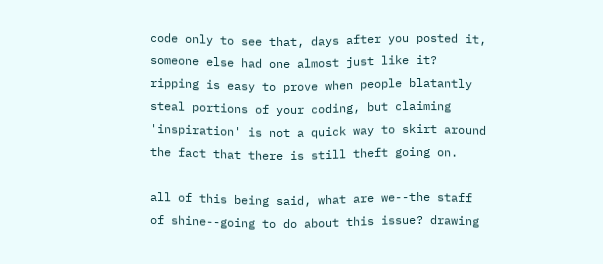code only to see that, days after you posted it, someone else had one almost just like it? ripping is easy to prove when people blatantly steal portions of your coding, but claiming 'inspiration' is not a quick way to skirt around the fact that there is still theft going on.

all of this being said, what are we--the staff of shine--going to do about this issue? drawing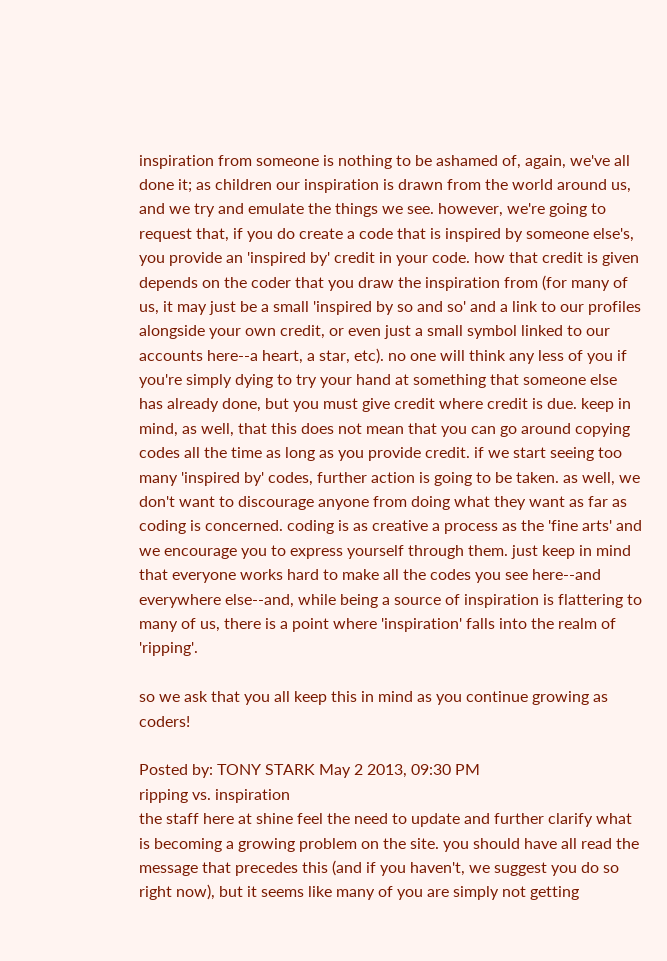inspiration from someone is nothing to be ashamed of, again, we've all done it; as children our inspiration is drawn from the world around us, and we try and emulate the things we see. however, we're going to request that, if you do create a code that is inspired by someone else's, you provide an 'inspired by' credit in your code. how that credit is given depends on the coder that you draw the inspiration from (for many of us, it may just be a small 'inspired by so and so' and a link to our profiles alongside your own credit, or even just a small symbol linked to our accounts here--a heart, a star, etc). no one will think any less of you if you're simply dying to try your hand at something that someone else has already done, but you must give credit where credit is due. keep in mind, as well, that this does not mean that you can go around copying codes all the time as long as you provide credit. if we start seeing too many 'inspired by' codes, further action is going to be taken. as well, we don't want to discourage anyone from doing what they want as far as coding is concerned. coding is as creative a process as the 'fine arts' and we encourage you to express yourself through them. just keep in mind that everyone works hard to make all the codes you see here--and everywhere else--and, while being a source of inspiration is flattering to many of us, there is a point where 'inspiration' falls into the realm of 'ripping'.

so we ask that you all keep this in mind as you continue growing as coders!

Posted by: TONY STARK May 2 2013, 09:30 PM
ripping vs. inspiration
the staff here at shine feel the need to update and further clarify what is becoming a growing problem on the site. you should have all read the message that precedes this (and if you haven't, we suggest you do so right now), but it seems like many of you are simply not getting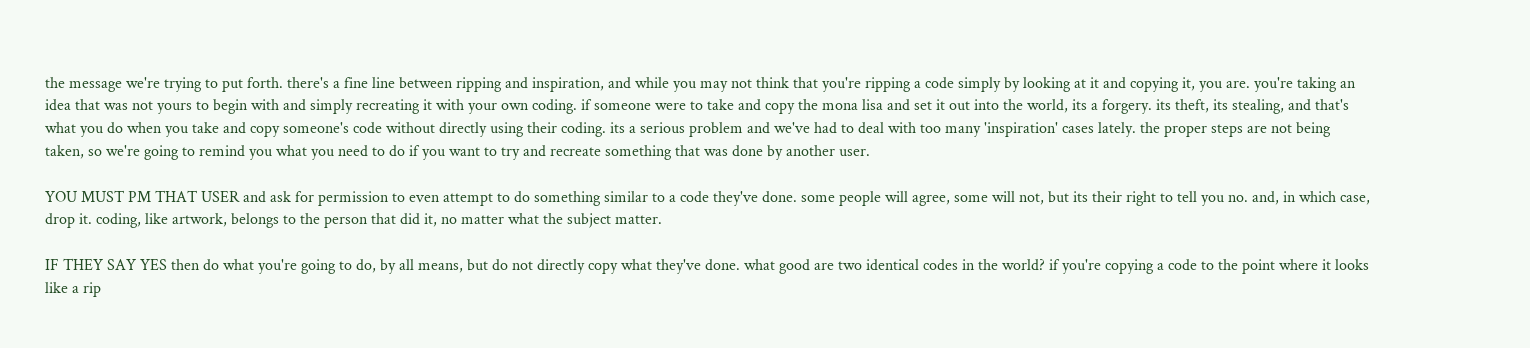the message we're trying to put forth. there's a fine line between ripping and inspiration, and while you may not think that you're ripping a code simply by looking at it and copying it, you are. you're taking an idea that was not yours to begin with and simply recreating it with your own coding. if someone were to take and copy the mona lisa and set it out into the world, its a forgery. its theft, its stealing, and that's what you do when you take and copy someone's code without directly using their coding. its a serious problem and we've had to deal with too many 'inspiration' cases lately. the proper steps are not being taken, so we're going to remind you what you need to do if you want to try and recreate something that was done by another user.

YOU MUST PM THAT USER and ask for permission to even attempt to do something similar to a code they've done. some people will agree, some will not, but its their right to tell you no. and, in which case, drop it. coding, like artwork, belongs to the person that did it, no matter what the subject matter.

IF THEY SAY YES then do what you're going to do, by all means, but do not directly copy what they've done. what good are two identical codes in the world? if you're copying a code to the point where it looks like a rip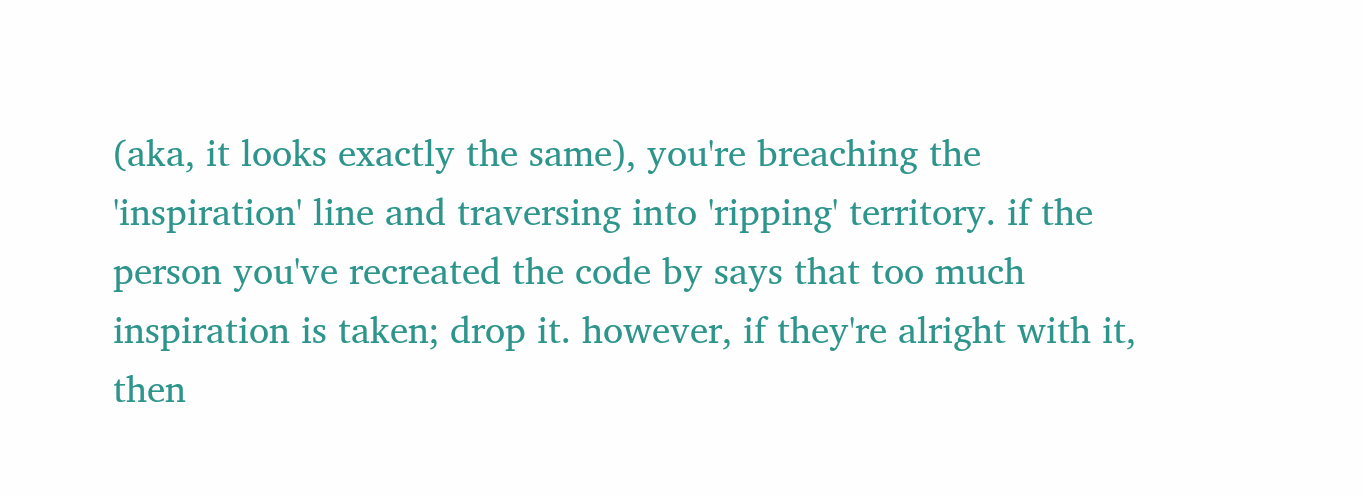(aka, it looks exactly the same), you're breaching the 'inspiration' line and traversing into 'ripping' territory. if the person you've recreated the code by says that too much inspiration is taken; drop it. however, if they're alright with it, then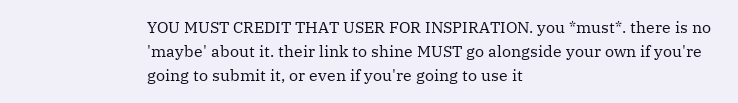YOU MUST CREDIT THAT USER FOR INSPIRATION. you *must*. there is no 'maybe' about it. their link to shine MUST go alongside your own if you're going to submit it, or even if you're going to use it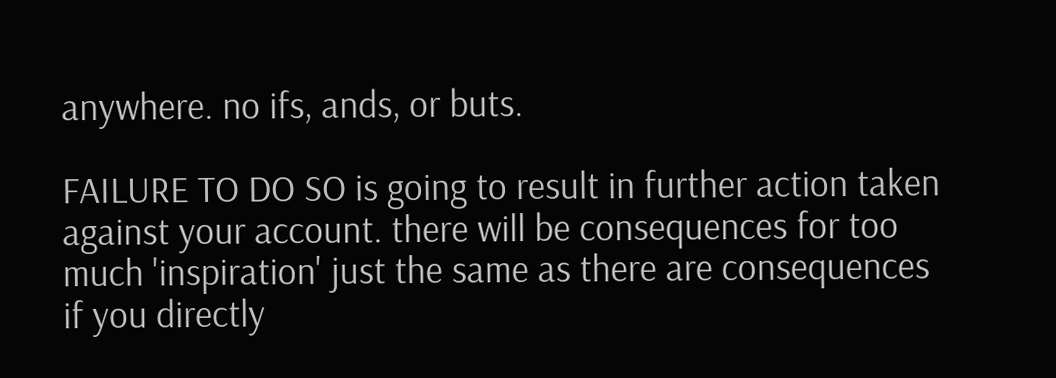anywhere. no ifs, ands, or buts.

FAILURE TO DO SO is going to result in further action taken against your account. there will be consequences for too much 'inspiration' just the same as there are consequences if you directly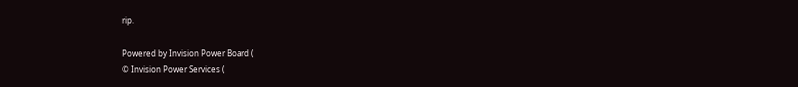rip.

Powered by Invision Power Board (
© Invision Power Services (